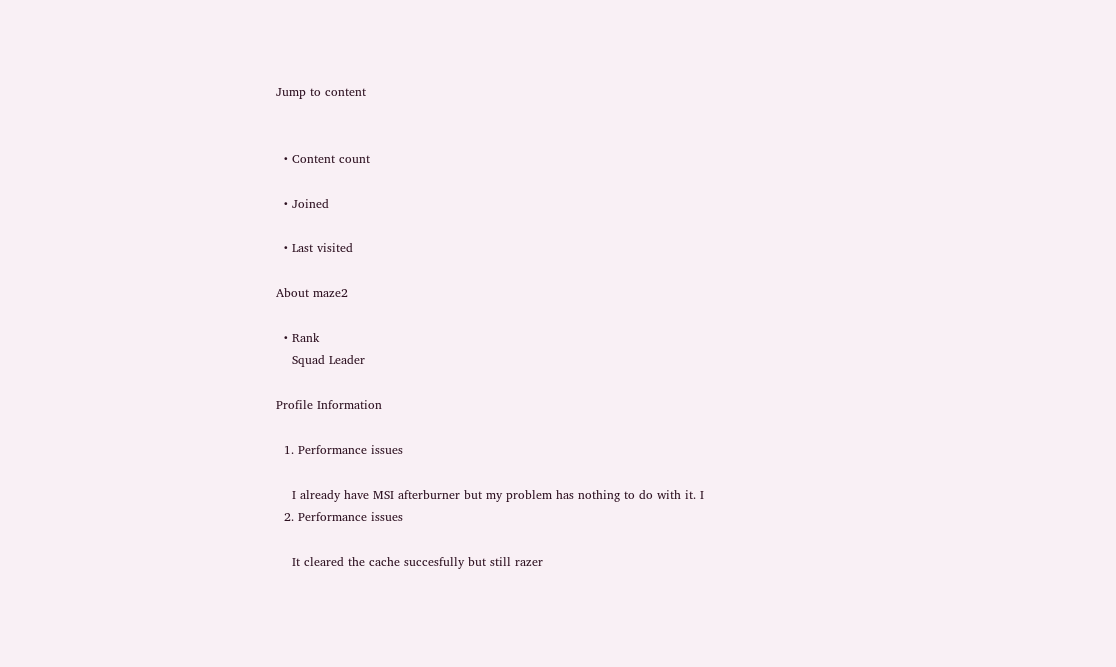Jump to content


  • Content count

  • Joined

  • Last visited

About maze2

  • Rank
    Squad Leader

Profile Information

  1. Performance issues

    I already have MSI afterburner but my problem has nothing to do with it. I
  2. Performance issues

    It cleared the cache succesfully but still razer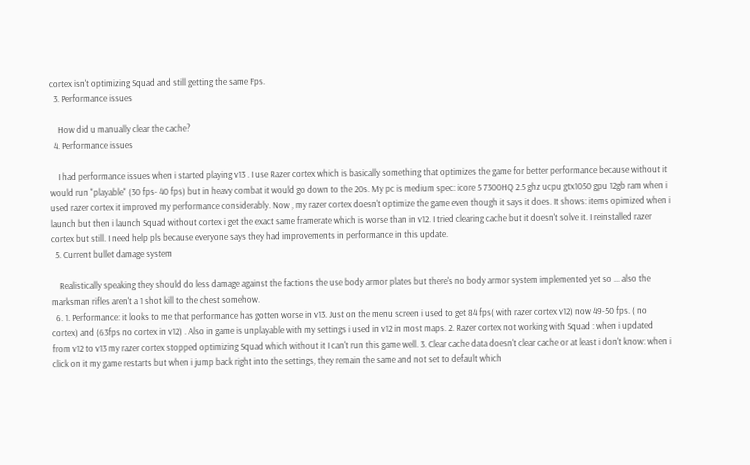cortex isn't optimizing Squad and still getting the same Fps.
  3. Performance issues

    How did u manually clear the cache?
  4. Performance issues

    I had performance issues when i started playing v13 . I use Razer cortex which is basically something that optimizes the game for better performance because without it would run "playable" (30 fps- 40 fps) but in heavy combat it would go down to the 20s. My pc is medium spec: icore 5 7300HQ 2.5 ghz ucpu gtx1050 gpu 12gb ram when i used razer cortex it improved my performance considerably. Now , my razer cortex doesn't optimize the game even though it says it does. It shows: items opimized when i launch but then i launch Squad without cortex i get the exact same framerate which is worse than in v12. I tried clearing cache but it doesn't solve it. I reinstalled razer cortex but still. I need help pls because everyone says they had improvements in performance in this update.
  5. Current bullet damage system

    Realistically speaking they should do less damage against the factions the use body armor plates but there's no body armor system implemented yet so ... also the marksman rifles aren't a 1 shot kill to the chest somehow.
  6. 1. Performance: it looks to me that performance has gotten worse in v13. Just on the menu screen i used to get 84 fps( with razer cortex v12) now 49-50 fps. ( no cortex) and (63fps no cortex in v12) . Also in game is unplayable with my settings i used in v12 in most maps. 2. Razer cortex not working with Squad : when i updated from v12 to v13 my razer cortex stopped optimizing Squad which without it I can't run this game well. 3. Clear cache data doesn't clear cache or at least i don't know: when i click on it my game restarts but when i jump back right into the settings, they remain the same and not set to default which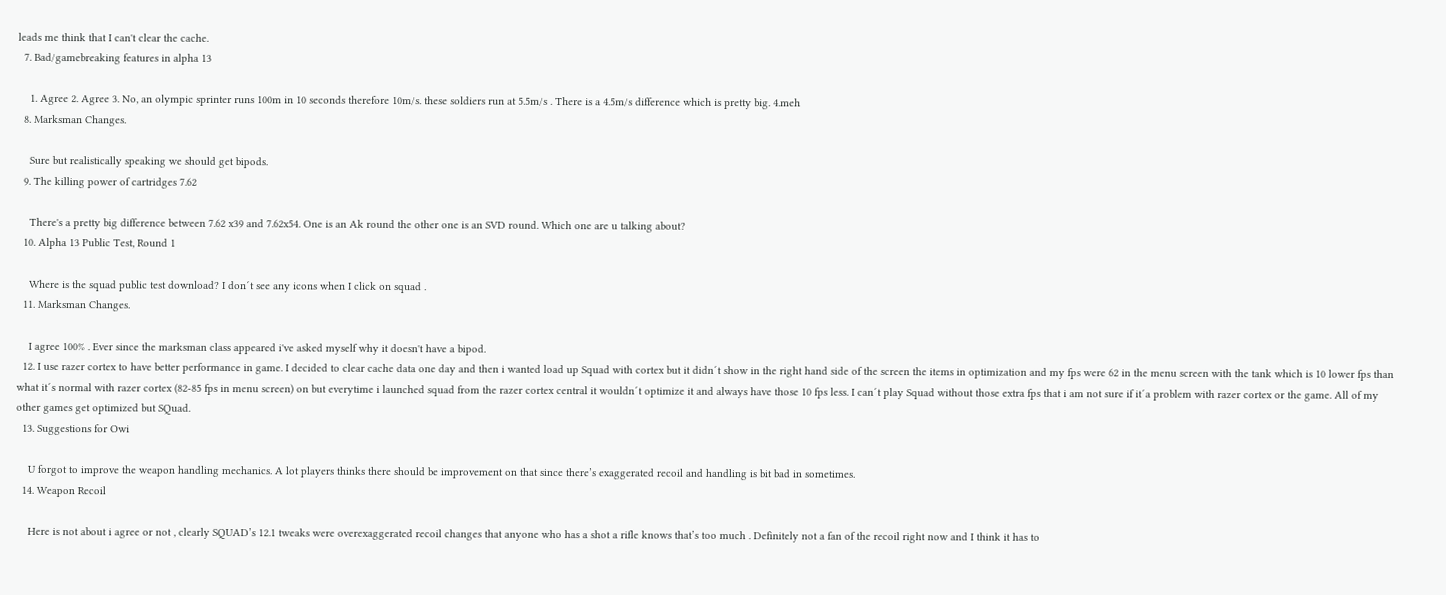leads me think that I can't clear the cache.
  7. Bad/gamebreaking features in alpha 13

    1. Agree 2. Agree 3. No, an olympic sprinter runs 100m in 10 seconds therefore 10m/s. these soldiers run at 5.5m/s . There is a 4.5m/s difference which is pretty big. 4.meh
  8. Marksman Changes.

    Sure but realistically speaking we should get bipods.
  9. The killing power of cartridges 7.62

    There's a pretty big difference between 7.62 x39 and 7.62x54. One is an Ak round the other one is an SVD round. Which one are u talking about?
  10. Alpha 13 Public Test, Round 1

    Where is the squad public test download? I don´t see any icons when I click on squad .
  11. Marksman Changes.

    I agree 100% . Ever since the marksman class appeared i've asked myself why it doesn't have a bipod.
  12. I use razer cortex to have better performance in game. I decided to clear cache data one day and then i wanted load up Squad with cortex but it didn´t show in the right hand side of the screen the items in optimization and my fps were 62 in the menu screen with the tank which is 10 lower fps than what it´s normal with razer cortex (82-85 fps in menu screen) on but everytime i launched squad from the razer cortex central it wouldn´t optimize it and always have those 10 fps less. I can´t play Squad without those extra fps that i am not sure if it´a problem with razer cortex or the game. All of my other games get optimized but SQuad.
  13. Suggestions for Owi

    U forgot to improve the weapon handling mechanics. A lot players thinks there should be improvement on that since there’s exaggerated recoil and handling is bit bad in sometimes.
  14. Weapon Recoil

    Here is not about i agree or not , clearly SQUAD’s 12.1 tweaks were overexaggerated recoil changes that anyone who has a shot a rifle knows that’s too much . Definitely not a fan of the recoil right now and I think it has to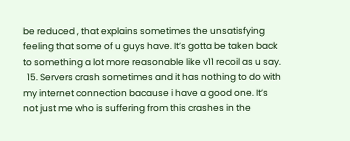be reduced , that explains sometimes the unsatisfying feeling that some of u guys have. It’s gotta be taken back to something a lot more reasonable like v11 recoil as u say.
  15. Servers crash sometimes and it has nothing to do with my internet connection bacause i have a good one. It’s not just me who is suffering from this crashes in the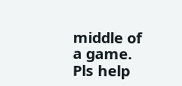middle of a game. Pls help